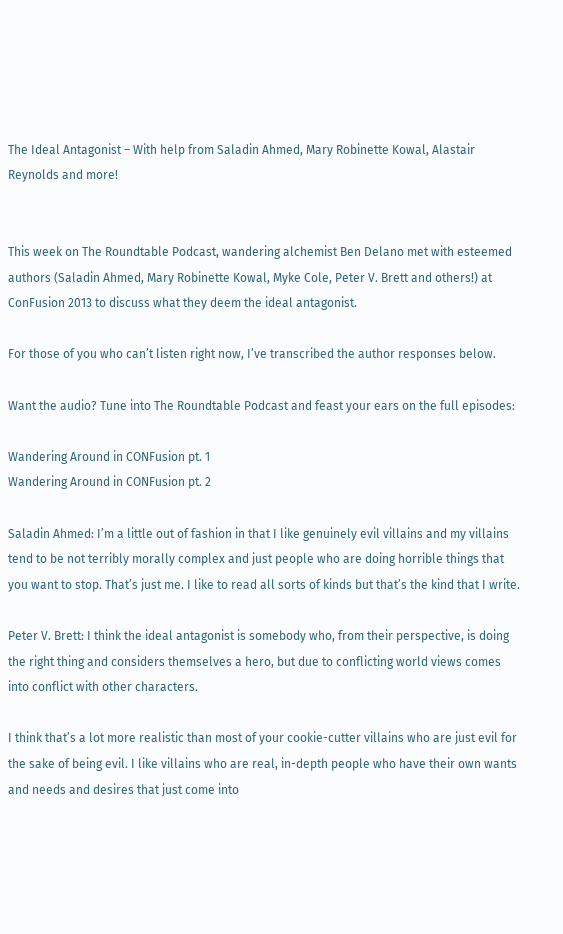The Ideal Antagonist – With help from Saladin Ahmed, Mary Robinette Kowal, Alastair Reynolds and more!


This week on The Roundtable Podcast, wandering alchemist Ben Delano met with esteemed authors (Saladin Ahmed, Mary Robinette Kowal, Myke Cole, Peter V. Brett and others!) at ConFusion 2013 to discuss what they deem the ideal antagonist.

For those of you who can’t listen right now, I’ve transcribed the author responses below.

Want the audio? Tune into The Roundtable Podcast and feast your ears on the full episodes:

Wandering Around in CONFusion pt. 1
Wandering Around in CONFusion pt. 2

Saladin Ahmed: I’m a little out of fashion in that I like genuinely evil villains and my villains tend to be not terribly morally complex and just people who are doing horrible things that you want to stop. That’s just me. I like to read all sorts of kinds but that’s the kind that I write.

Peter V. Brett: I think the ideal antagonist is somebody who, from their perspective, is doing the right thing and considers themselves a hero, but due to conflicting world views comes into conflict with other characters.

I think that’s a lot more realistic than most of your cookie-cutter villains who are just evil for the sake of being evil. I like villains who are real, in-depth people who have their own wants and needs and desires that just come into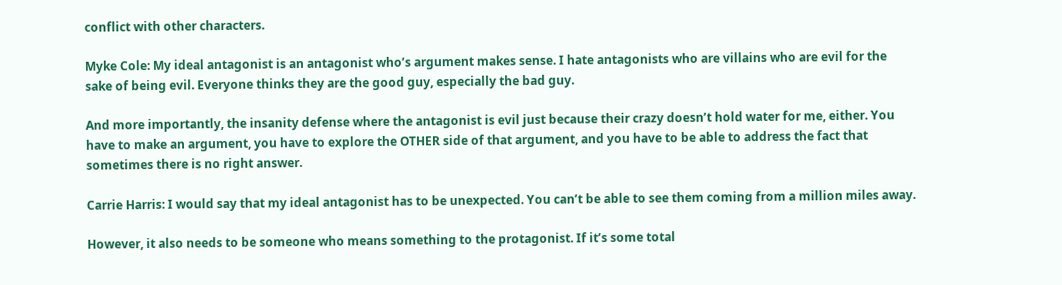conflict with other characters.

Myke Cole: My ideal antagonist is an antagonist who’s argument makes sense. I hate antagonists who are villains who are evil for the sake of being evil. Everyone thinks they are the good guy, especially the bad guy.

And more importantly, the insanity defense where the antagonist is evil just because their crazy doesn’t hold water for me, either. You have to make an argument, you have to explore the OTHER side of that argument, and you have to be able to address the fact that sometimes there is no right answer.

Carrie Harris: I would say that my ideal antagonist has to be unexpected. You can’t be able to see them coming from a million miles away.

However, it also needs to be someone who means something to the protagonist. If it’s some total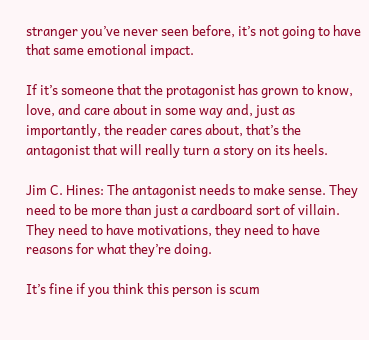stranger you’ve never seen before, it’s not going to have that same emotional impact.

If it’s someone that the protagonist has grown to know, love, and care about in some way and, just as importantly, the reader cares about, that’s the antagonist that will really turn a story on its heels.

Jim C. Hines: The antagonist needs to make sense. They need to be more than just a cardboard sort of villain. They need to have motivations, they need to have reasons for what they’re doing.

It’s fine if you think this person is scum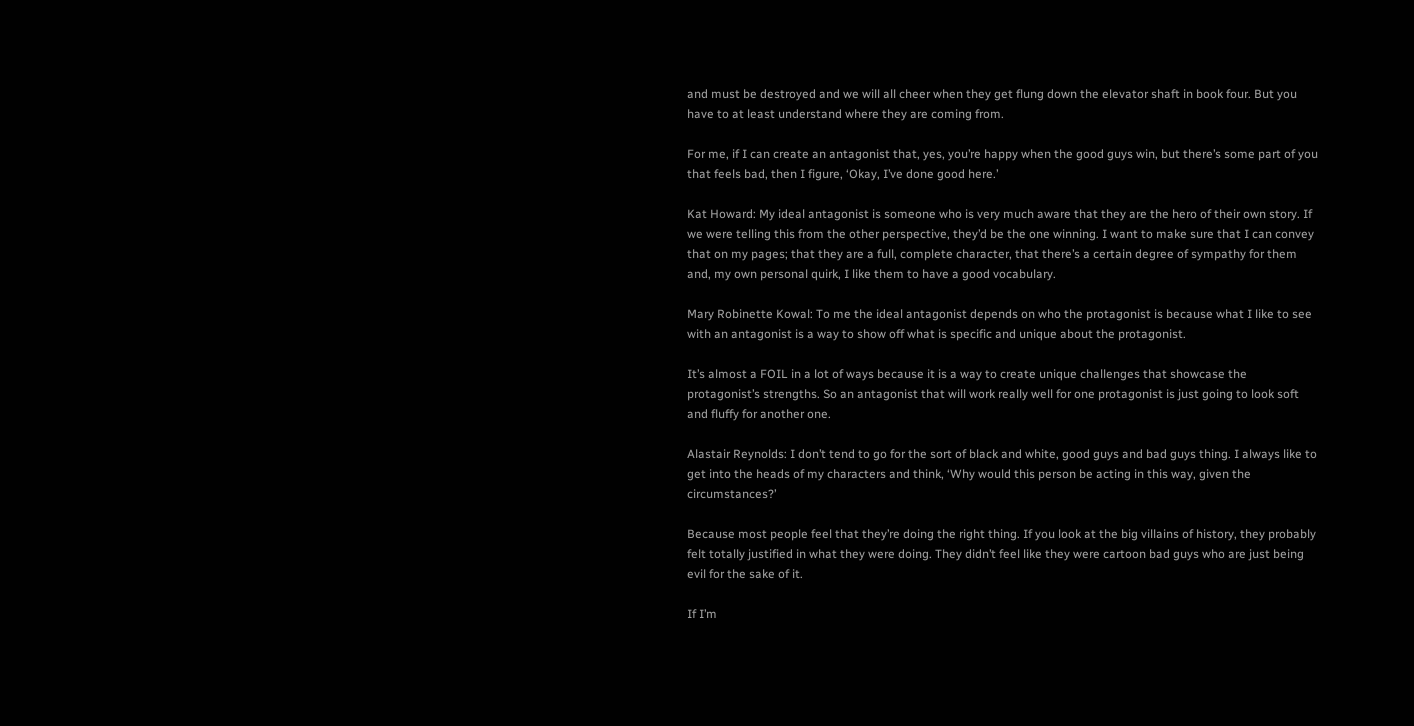and must be destroyed and we will all cheer when they get flung down the elevator shaft in book four. But you have to at least understand where they are coming from.

For me, if I can create an antagonist that, yes, you’re happy when the good guys win, but there’s some part of you that feels bad, then I figure, ‘Okay, I’ve done good here.’

Kat Howard: My ideal antagonist is someone who is very much aware that they are the hero of their own story. If we were telling this from the other perspective, they’d be the one winning. I want to make sure that I can convey that on my pages; that they are a full, complete character, that there’s a certain degree of sympathy for them and, my own personal quirk, I like them to have a good vocabulary.

Mary Robinette Kowal: To me the ideal antagonist depends on who the protagonist is because what I like to see with an antagonist is a way to show off what is specific and unique about the protagonist.

It’s almost a FOIL in a lot of ways because it is a way to create unique challenges that showcase the protagonist’s strengths. So an antagonist that will work really well for one protagonist is just going to look soft and fluffy for another one.

Alastair Reynolds: I don’t tend to go for the sort of black and white, good guys and bad guys thing. I always like to get into the heads of my characters and think, ‘Why would this person be acting in this way, given the circumstances?’

Because most people feel that they’re doing the right thing. If you look at the big villains of history, they probably felt totally justified in what they were doing. They didn’t feel like they were cartoon bad guys who are just being evil for the sake of it.

If I’m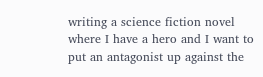writing a science fiction novel where I have a hero and I want to put an antagonist up against the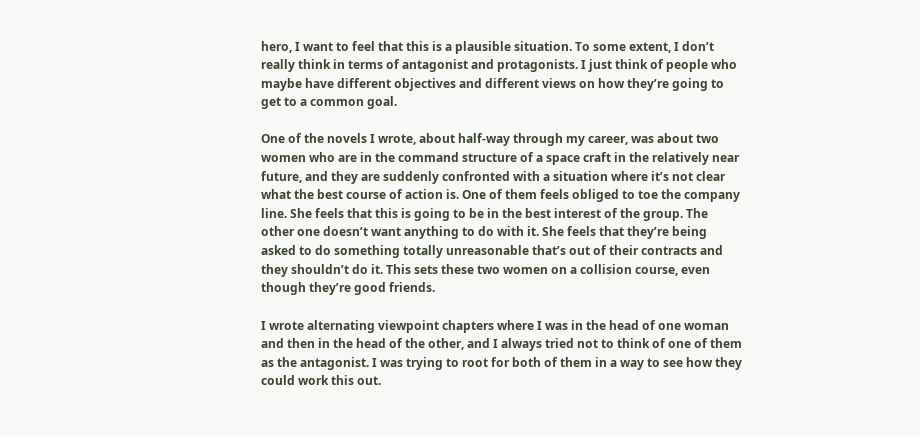hero, I want to feel that this is a plausible situation. To some extent, I don’t really think in terms of antagonist and protagonists. I just think of people who maybe have different objectives and different views on how they’re going to get to a common goal.

One of the novels I wrote, about half-way through my career, was about two women who are in the command structure of a space craft in the relatively near future, and they are suddenly confronted with a situation where it’s not clear what the best course of action is. One of them feels obliged to toe the company line. She feels that this is going to be in the best interest of the group. The other one doesn’t want anything to do with it. She feels that they’re being asked to do something totally unreasonable that’s out of their contracts and they shouldn’t do it. This sets these two women on a collision course, even though they’re good friends.

I wrote alternating viewpoint chapters where I was in the head of one woman and then in the head of the other, and I always tried not to think of one of them as the antagonist. I was trying to root for both of them in a way to see how they could work this out.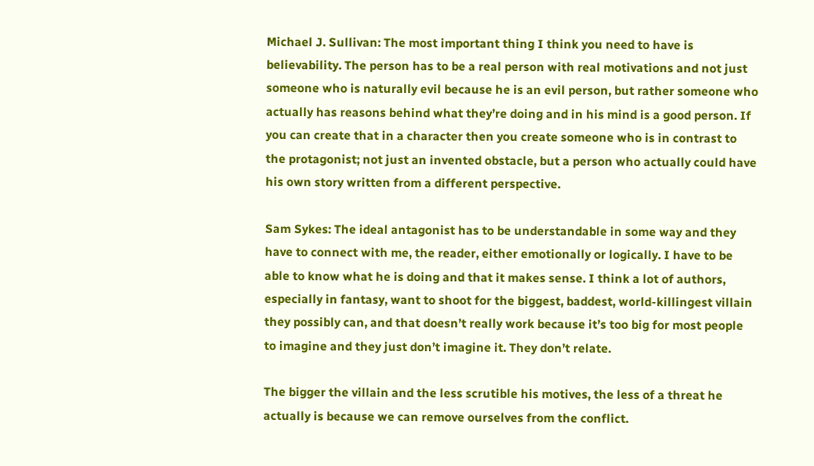Michael J. Sullivan: The most important thing I think you need to have is believability. The person has to be a real person with real motivations and not just someone who is naturally evil because he is an evil person, but rather someone who actually has reasons behind what they’re doing and in his mind is a good person. If you can create that in a character then you create someone who is in contrast to the protagonist; not just an invented obstacle, but a person who actually could have his own story written from a different perspective.

Sam Sykes: The ideal antagonist has to be understandable in some way and they have to connect with me, the reader, either emotionally or logically. I have to be able to know what he is doing and that it makes sense. I think a lot of authors, especially in fantasy, want to shoot for the biggest, baddest, world-killingest villain they possibly can, and that doesn’t really work because it’s too big for most people to imagine and they just don’t imagine it. They don’t relate.

The bigger the villain and the less scrutible his motives, the less of a threat he actually is because we can remove ourselves from the conflict.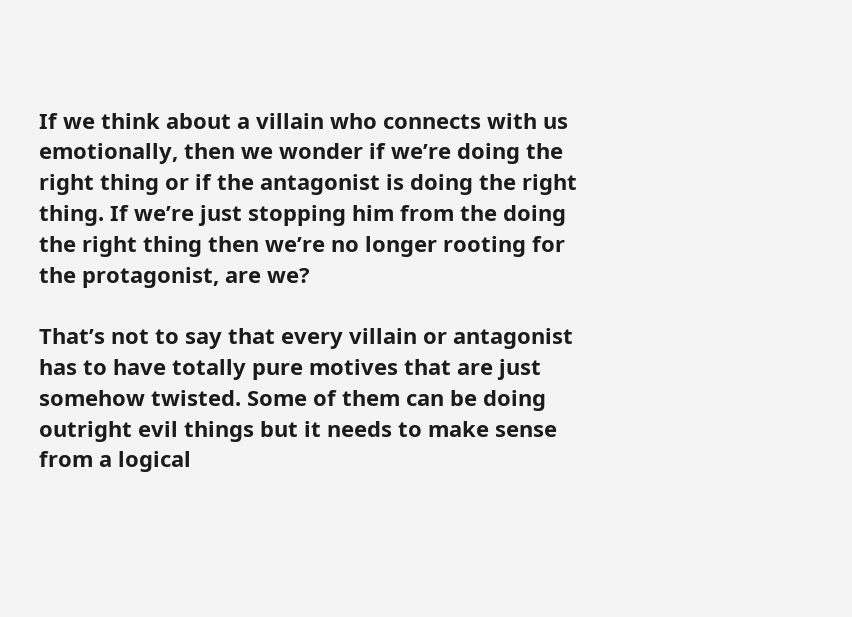If we think about a villain who connects with us emotionally, then we wonder if we’re doing the right thing or if the antagonist is doing the right thing. If we’re just stopping him from the doing the right thing then we’re no longer rooting for the protagonist, are we?

That’s not to say that every villain or antagonist has to have totally pure motives that are just somehow twisted. Some of them can be doing outright evil things but it needs to make sense from a logical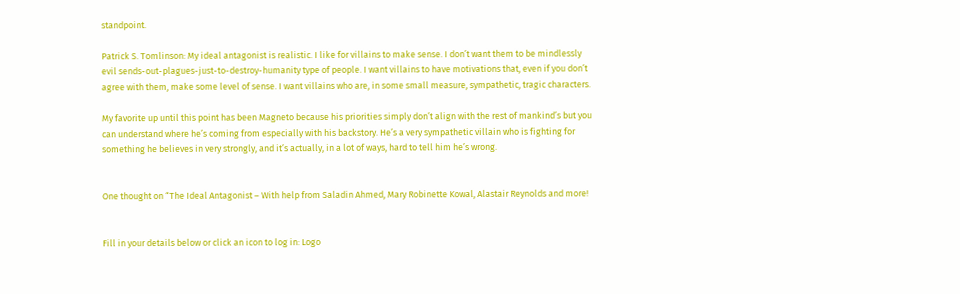standpoint.

Patrick S. Tomlinson: My ideal antagonist is realistic. I like for villains to make sense. I don’t want them to be mindlessly evil sends-out-plagues-just-to-destroy-humanity type of people. I want villains to have motivations that, even if you don’t agree with them, make some level of sense. I want villains who are, in some small measure, sympathetic, tragic characters.

My favorite up until this point has been Magneto because his priorities simply don’t align with the rest of mankind’s but you can understand where he’s coming from especially with his backstory. He’s a very sympathetic villain who is fighting for something he believes in very strongly, and it’s actually, in a lot of ways, hard to tell him he’s wrong.


One thought on “The Ideal Antagonist – With help from Saladin Ahmed, Mary Robinette Kowal, Alastair Reynolds and more!


Fill in your details below or click an icon to log in: Logo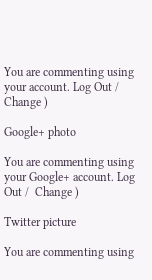You are commenting using your account. Log Out /  Change )

Google+ photo

You are commenting using your Google+ account. Log Out /  Change )

Twitter picture

You are commenting using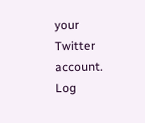your Twitter account. Log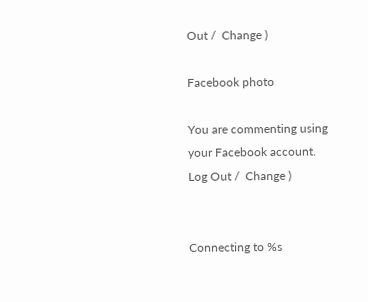Out /  Change )

Facebook photo

You are commenting using your Facebook account. Log Out /  Change )


Connecting to %s